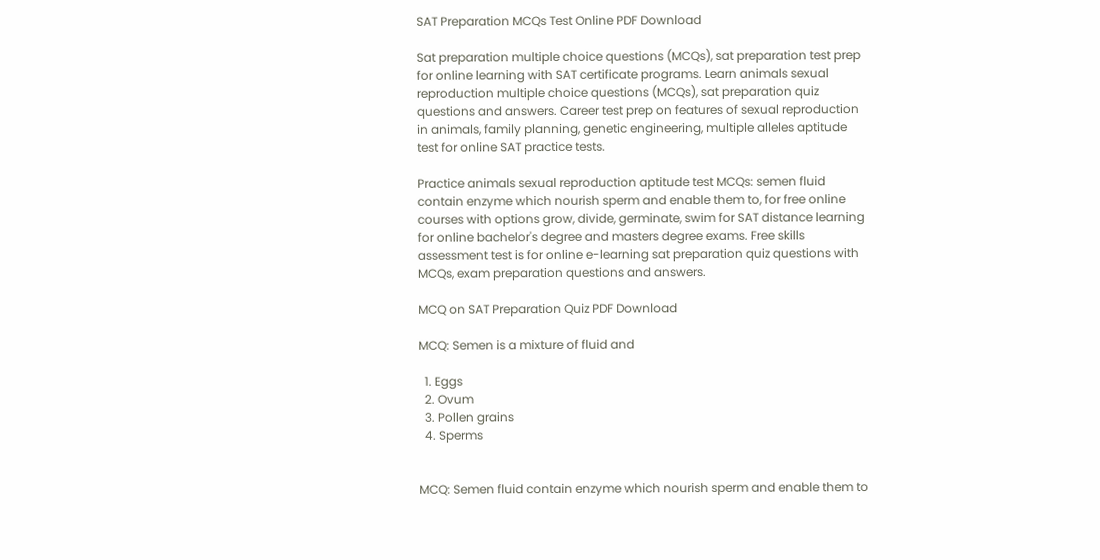SAT Preparation MCQs Test Online PDF Download

Sat preparation multiple choice questions (MCQs), sat preparation test prep for online learning with SAT certificate programs. Learn animals sexual reproduction multiple choice questions (MCQs), sat preparation quiz questions and answers. Career test prep on features of sexual reproduction in animals, family planning, genetic engineering, multiple alleles aptitude test for online SAT practice tests.

Practice animals sexual reproduction aptitude test MCQs: semen fluid contain enzyme which nourish sperm and enable them to, for free online courses with options grow, divide, germinate, swim for SAT distance learning for online bachelor's degree and masters degree exams. Free skills assessment test is for online e-learning sat preparation quiz questions with MCQs, exam preparation questions and answers.

MCQ on SAT Preparation Quiz PDF Download

MCQ: Semen is a mixture of fluid and

  1. Eggs
  2. Ovum
  3. Pollen grains
  4. Sperms


MCQ: Semen fluid contain enzyme which nourish sperm and enable them to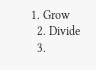1. Grow
  2. Divide
  3.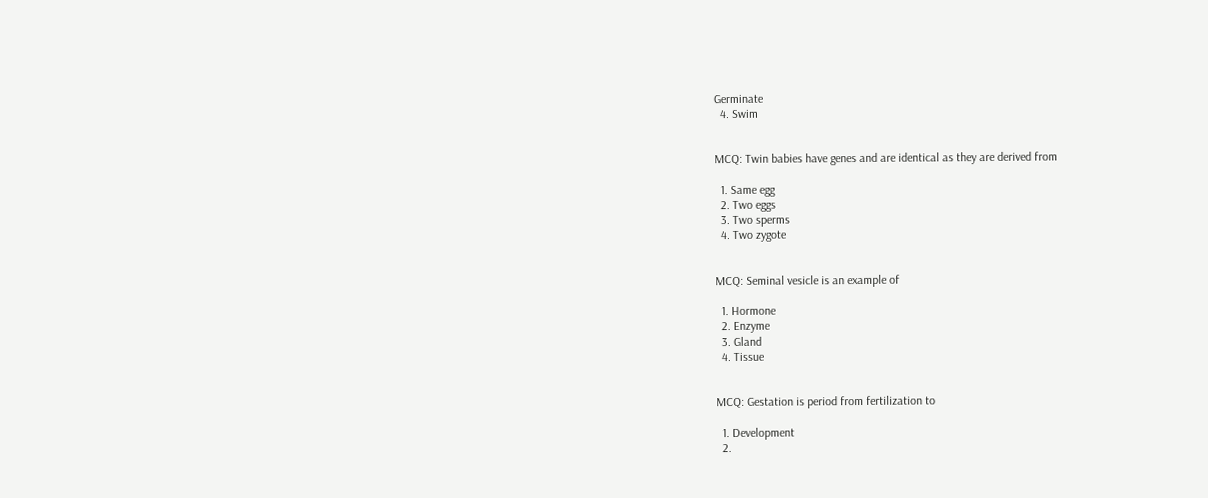Germinate
  4. Swim


MCQ: Twin babies have genes and are identical as they are derived from

  1. Same egg
  2. Two eggs
  3. Two sperms
  4. Two zygote


MCQ: Seminal vesicle is an example of

  1. Hormone
  2. Enzyme
  3. Gland
  4. Tissue


MCQ: Gestation is period from fertilization to

  1. Development
  2.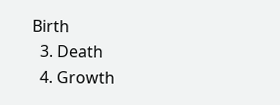Birth
  3. Death
  4. Growth